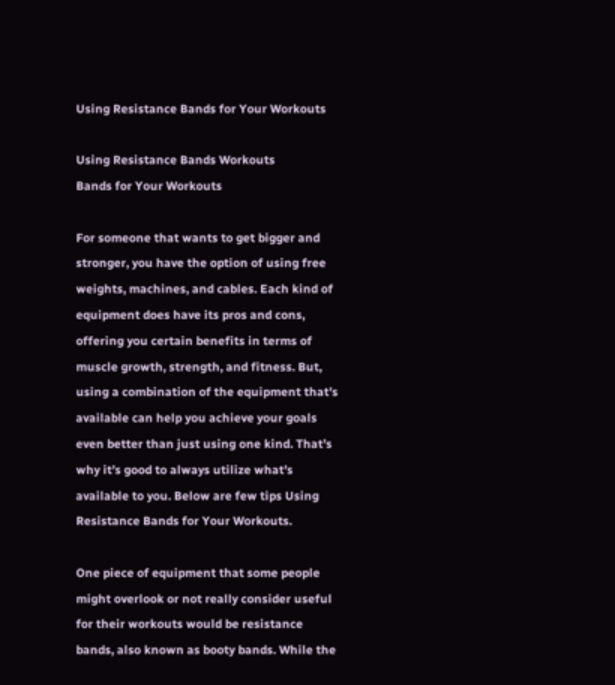Using Resistance Bands for Your Workouts

Using Resistance Bands Workouts
Bands for Your Workouts

For someone that wants to get bigger and stronger, you have the option of using free weights, machines, and cables. Each kind of equipment does have its pros and cons, offering you certain benefits in terms of muscle growth, strength, and fitness. But, using a combination of the equipment that’s available can help you achieve your goals even better than just using one kind. That’s why it’s good to always utilize what’s available to you. Below are few tips Using Resistance Bands for Your Workouts.

One piece of equipment that some people might overlook or not really consider useful for their workouts would be resistance bands, also known as booty bands. While the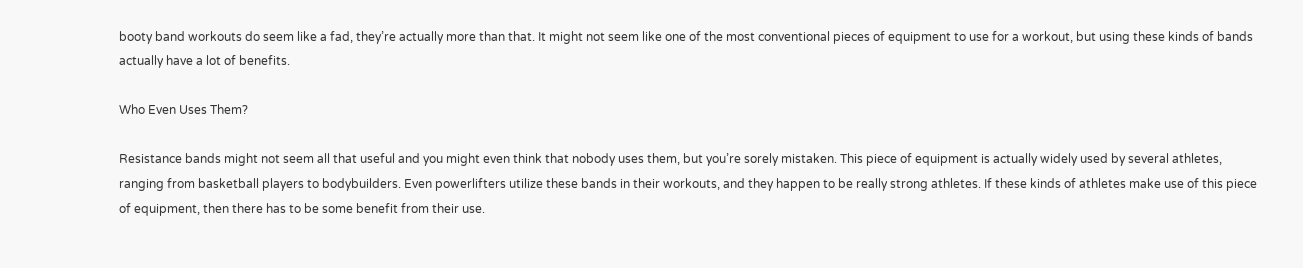booty band workouts do seem like a fad, they’re actually more than that. It might not seem like one of the most conventional pieces of equipment to use for a workout, but using these kinds of bands actually have a lot of benefits.

Who Even Uses Them?

Resistance bands might not seem all that useful and you might even think that nobody uses them, but you’re sorely mistaken. This piece of equipment is actually widely used by several athletes, ranging from basketball players to bodybuilders. Even powerlifters utilize these bands in their workouts, and they happen to be really strong athletes. If these kinds of athletes make use of this piece of equipment, then there has to be some benefit from their use.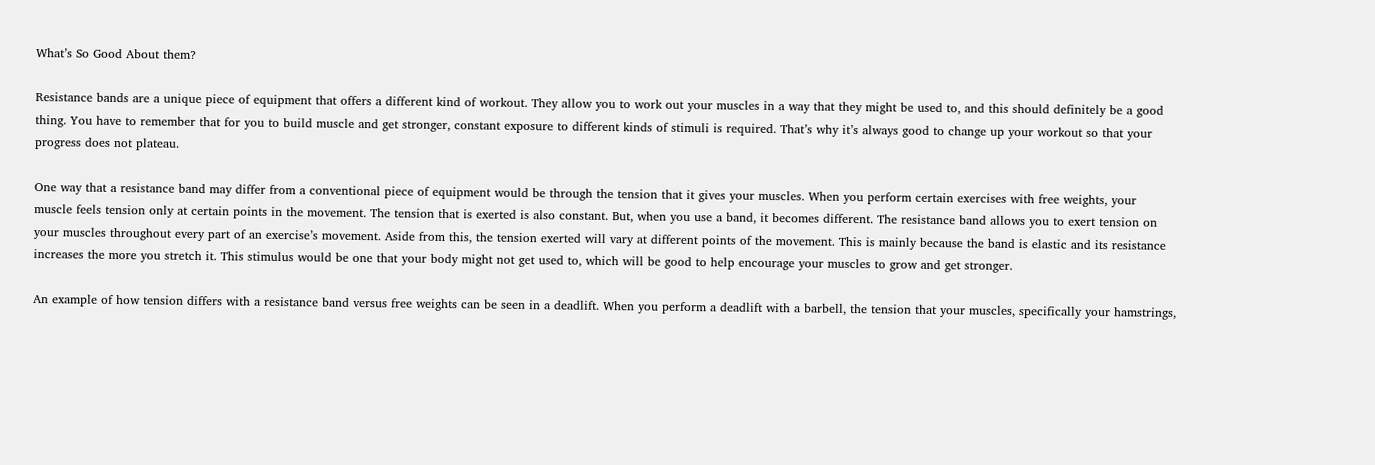What’s So Good About them?

Resistance bands are a unique piece of equipment that offers a different kind of workout. They allow you to work out your muscles in a way that they might be used to, and this should definitely be a good thing. You have to remember that for you to build muscle and get stronger, constant exposure to different kinds of stimuli is required. That’s why it’s always good to change up your workout so that your progress does not plateau.

One way that a resistance band may differ from a conventional piece of equipment would be through the tension that it gives your muscles. When you perform certain exercises with free weights, your muscle feels tension only at certain points in the movement. The tension that is exerted is also constant. But, when you use a band, it becomes different. The resistance band allows you to exert tension on your muscles throughout every part of an exercise’s movement. Aside from this, the tension exerted will vary at different points of the movement. This is mainly because the band is elastic and its resistance increases the more you stretch it. This stimulus would be one that your body might not get used to, which will be good to help encourage your muscles to grow and get stronger.

An example of how tension differs with a resistance band versus free weights can be seen in a deadlift. When you perform a deadlift with a barbell, the tension that your muscles, specifically your hamstrings,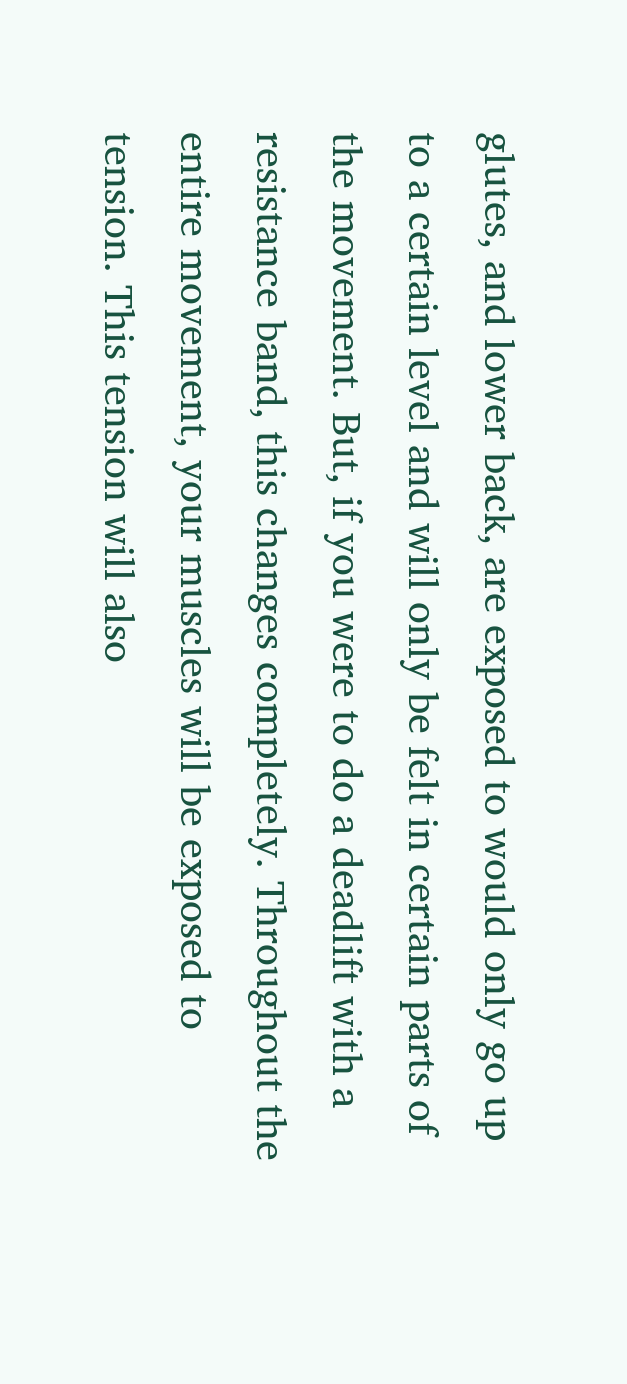glutes, and lower back, are exposed to would only go up to a certain level and will only be felt in certain parts of the movement. But, if you were to do a deadlift with a resistance band, this changes completely. Throughout the entire movement, your muscles will be exposed to tension. This tension will also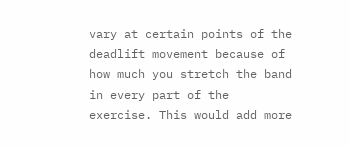vary at certain points of the deadlift movement because of how much you stretch the band in every part of the exercise. This would add more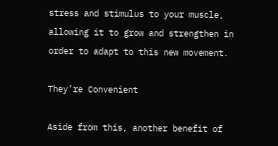stress and stimulus to your muscle, allowing it to grow and strengthen in order to adapt to this new movement.

They’re Convenient

Aside from this, another benefit of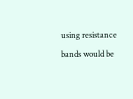using resistance bands would be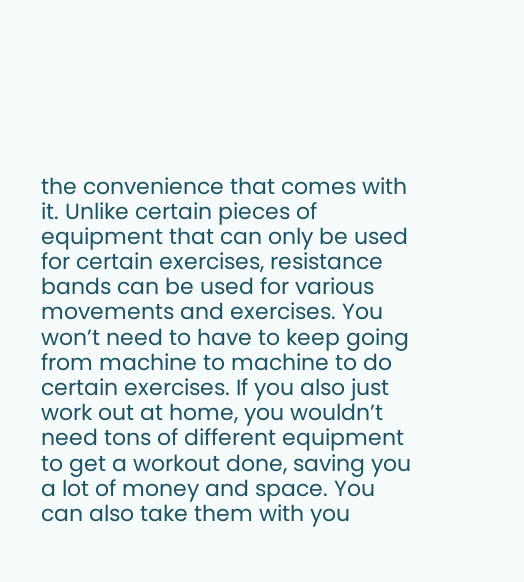the convenience that comes with it. Unlike certain pieces of equipment that can only be used for certain exercises, resistance bands can be used for various movements and exercises. You won’t need to have to keep going from machine to machine to do certain exercises. If you also just work out at home, you wouldn’t need tons of different equipment to get a workout done, saving you a lot of money and space. You can also take them with you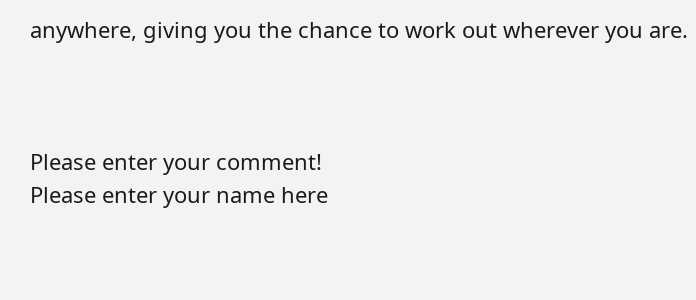anywhere, giving you the chance to work out wherever you are.



Please enter your comment!
Please enter your name here